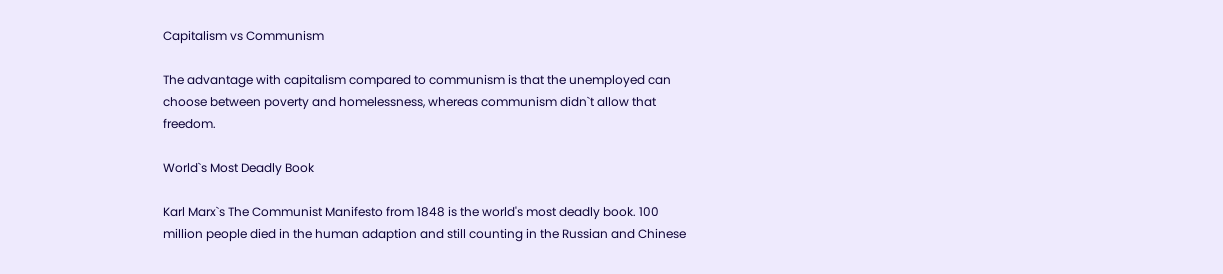Capitalism vs Communism

The advantage with capitalism compared to communism is that the unemployed can choose between poverty and homelessness, whereas communism didn`t allow that freedom.

World`s Most Deadly Book

Karl Marx`s The Communist Manifesto from 1848 is the world's most deadly book. 100 million people died in the human adaption and still counting in the Russian and Chinese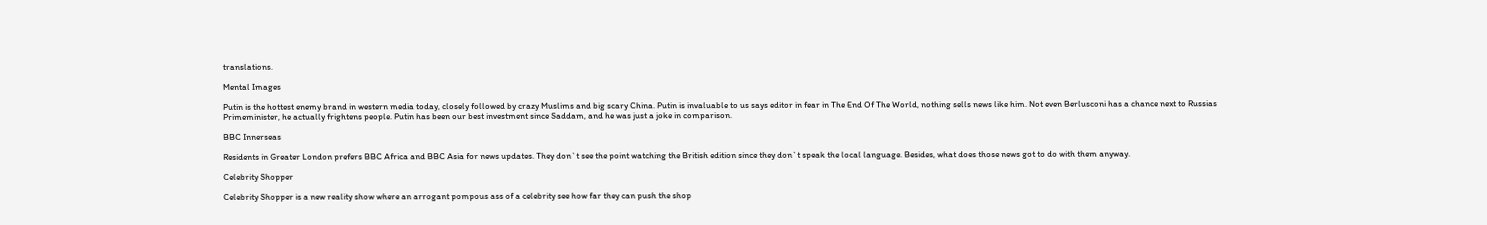translations.

Mental Images

Putin is the hottest enemy brand in western media today, closely followed by crazy Muslims and big scary China. Putin is invaluable to us says editor in fear in The End Of The World, nothing sells news like him. Not even Berlusconi has a chance next to Russias Primeminister, he actually frightens people. Putin has been our best investment since Saddam, and he was just a joke in comparison.

BBC Innerseas

Residents in Greater London prefers BBC Africa and BBC Asia for news updates. They don`t see the point watching the British edition since they don`t speak the local language. Besides, what does those news got to do with them anyway.

Celebrity Shopper

Celebrity Shopper is a new reality show where an arrogant pompous ass of a celebrity see how far they can push the shop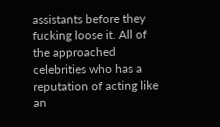assistants before they fucking loose it. All of the approached celebrities who has a reputation of acting like an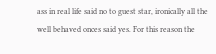ass in real life said no to guest star, ironically all the well behaved onces said yes. For this reason the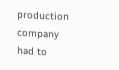production company had to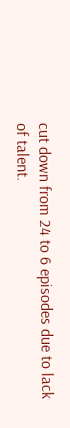cut down from 24 to 6 episodes due to lack of talent.